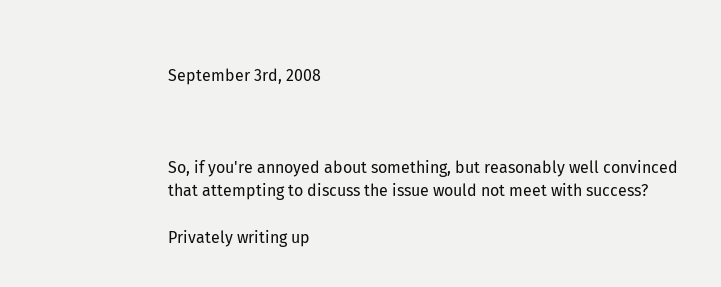September 3rd, 2008



So, if you're annoyed about something, but reasonably well convinced that attempting to discuss the issue would not meet with success?

Privately writing up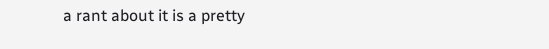a rant about it is a pretty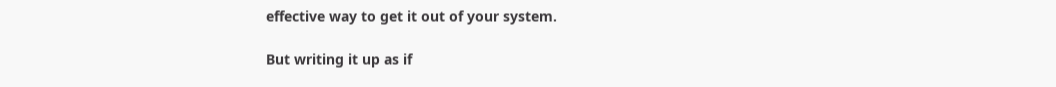effective way to get it out of your system.

But writing it up as if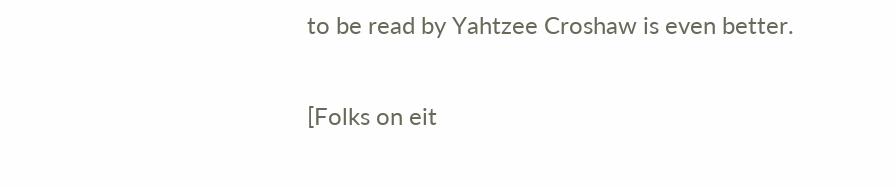to be read by Yahtzee Croshaw is even better.

[Folks on eit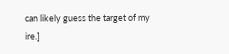can likely guess the target of my ire.]